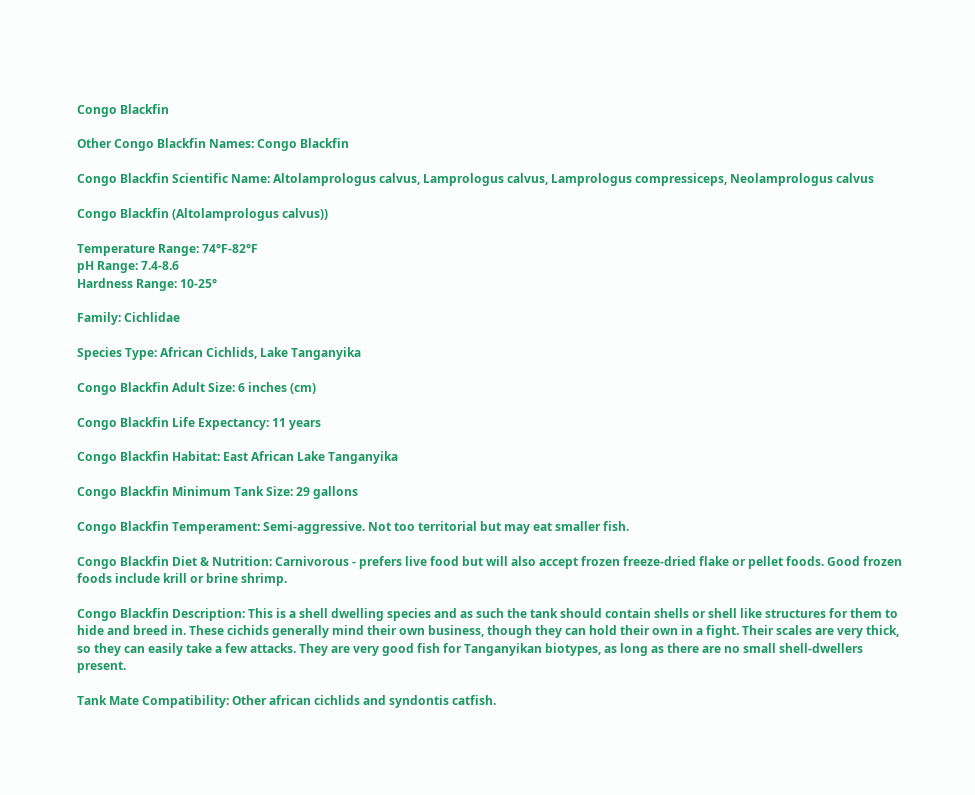Congo Blackfin

Other Congo Blackfin Names: Congo Blackfin

Congo Blackfin Scientific Name: Altolamprologus calvus, Lamprologus calvus, Lamprologus compressiceps, Neolamprologus calvus

Congo Blackfin (Altolamprologus calvus))

Temperature Range: 74°F-82°F
pH Range: 7.4-8.6
Hardness Range: 10-25°

Family: Cichlidae

Species Type: African Cichlids, Lake Tanganyika

Congo Blackfin Adult Size: 6 inches (cm)

Congo Blackfin Life Expectancy: 11 years

Congo Blackfin Habitat: East African Lake Tanganyika

Congo Blackfin Minimum Tank Size: 29 gallons

Congo Blackfin Temperament: Semi-aggressive. Not too territorial but may eat smaller fish.

Congo Blackfin Diet & Nutrition: Carnivorous - prefers live food but will also accept frozen freeze-dried flake or pellet foods. Good frozen foods include krill or brine shrimp.

Congo Blackfin Description: This is a shell dwelling species and as such the tank should contain shells or shell like structures for them to hide and breed in. These cichids generally mind their own business, though they can hold their own in a fight. Their scales are very thick, so they can easily take a few attacks. They are very good fish for Tanganyikan biotypes, as long as there are no small shell-dwellers present.

Tank Mate Compatibility: Other african cichlids and syndontis catfish.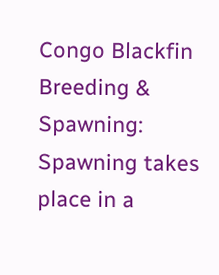Congo Blackfin Breeding & Spawning: Spawning takes place in a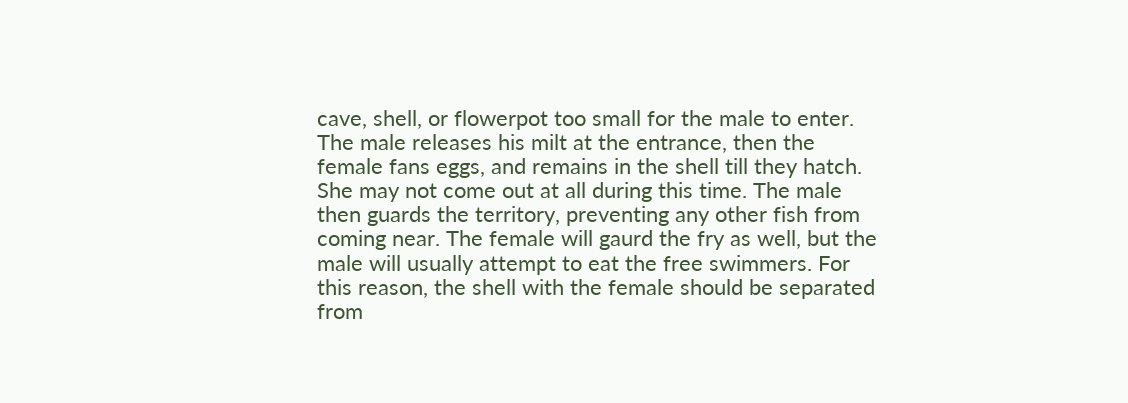cave, shell, or flowerpot too small for the male to enter. The male releases his milt at the entrance, then the female fans eggs, and remains in the shell till they hatch. She may not come out at all during this time. The male then guards the territory, preventing any other fish from coming near. The female will gaurd the fry as well, but the male will usually attempt to eat the free swimmers. For this reason, the shell with the female should be separated from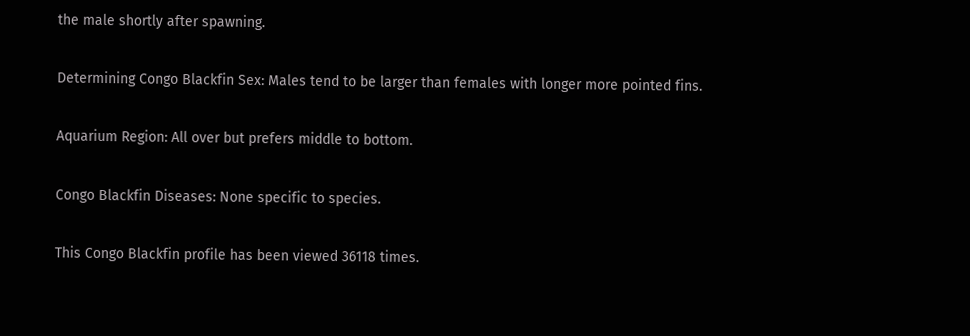the male shortly after spawning.

Determining Congo Blackfin Sex: Males tend to be larger than females with longer more pointed fins.

Aquarium Region: All over but prefers middle to bottom.

Congo Blackfin Diseases: None specific to species.

This Congo Blackfin profile has been viewed 36118 times.